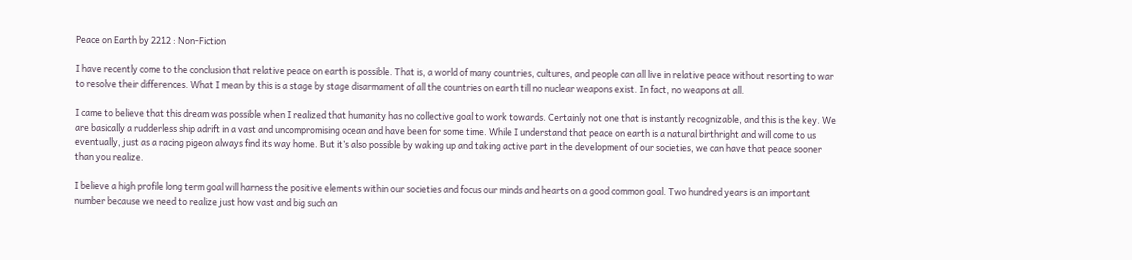Peace on Earth by 2212 : Non-Fiction

I have recently come to the conclusion that relative peace on earth is possible. That is, a world of many countries, cultures, and people can all live in relative peace without resorting to war to resolve their differences. What I mean by this is a stage by stage disarmament of all the countries on earth till no nuclear weapons exist. In fact, no weapons at all.

I came to believe that this dream was possible when I realized that humanity has no collective goal to work towards. Certainly not one that is instantly recognizable, and this is the key. We are basically a rudderless ship adrift in a vast and uncompromising ocean and have been for some time. While I understand that peace on earth is a natural birthright and will come to us eventually, just as a racing pigeon always find its way home. But it’s also possible by waking up and taking active part in the development of our societies, we can have that peace sooner than you realize.

I believe a high profile long term goal will harness the positive elements within our societies and focus our minds and hearts on a good common goal. Two hundred years is an important number because we need to realize just how vast and big such an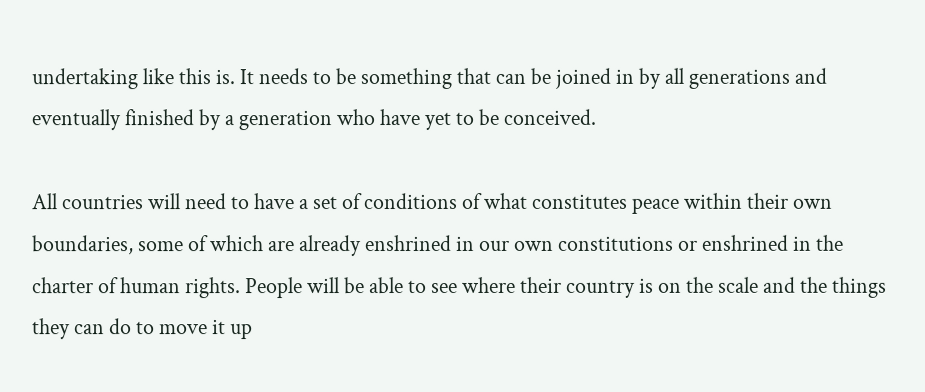undertaking like this is. It needs to be something that can be joined in by all generations and eventually finished by a generation who have yet to be conceived.

All countries will need to have a set of conditions of what constitutes peace within their own boundaries, some of which are already enshrined in our own constitutions or enshrined in the charter of human rights. People will be able to see where their country is on the scale and the things they can do to move it up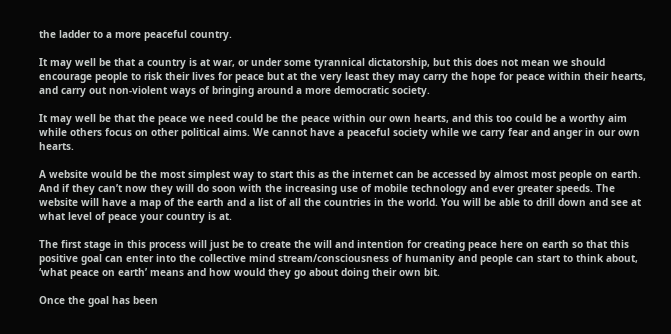the ladder to a more peaceful country.

It may well be that a country is at war, or under some tyrannical dictatorship, but this does not mean we should encourage people to risk their lives for peace but at the very least they may carry the hope for peace within their hearts, and carry out non-violent ways of bringing around a more democratic society.

It may well be that the peace we need could be the peace within our own hearts, and this too could be a worthy aim while others focus on other political aims. We cannot have a peaceful society while we carry fear and anger in our own hearts.

A website would be the most simplest way to start this as the internet can be accessed by almost most people on earth. And if they can’t now they will do soon with the increasing use of mobile technology and ever greater speeds. The website will have a map of the earth and a list of all the countries in the world. You will be able to drill down and see at what level of peace your country is at.

The first stage in this process will just be to create the will and intention for creating peace here on earth so that this positive goal can enter into the collective mind stream/consciousness of humanity and people can start to think about, ‘what peace on earth’ means and how would they go about doing their own bit.

Once the goal has been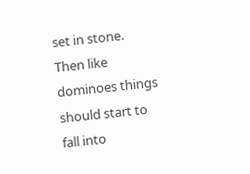set in stone. Then like dominoes things should start to fall into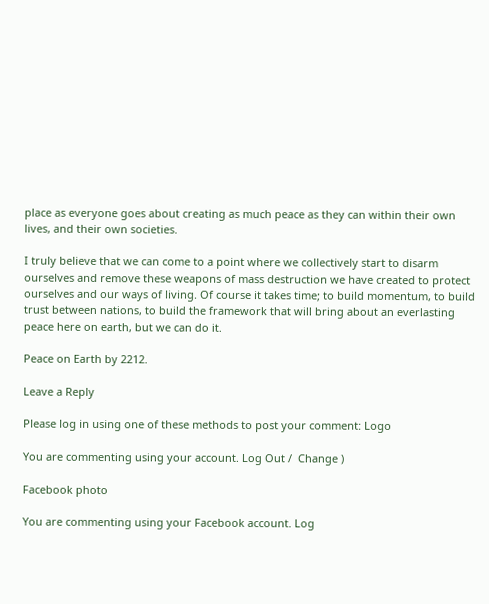place as everyone goes about creating as much peace as they can within their own lives, and their own societies.

I truly believe that we can come to a point where we collectively start to disarm ourselves and remove these weapons of mass destruction we have created to protect ourselves and our ways of living. Of course it takes time; to build momentum, to build trust between nations, to build the framework that will bring about an everlasting peace here on earth, but we can do it.

Peace on Earth by 2212.

Leave a Reply

Please log in using one of these methods to post your comment: Logo

You are commenting using your account. Log Out /  Change )

Facebook photo

You are commenting using your Facebook account. Log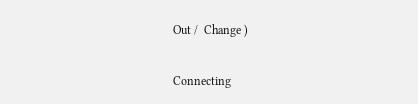Out /  Change )

Connecting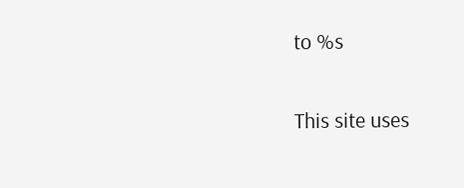to %s

This site uses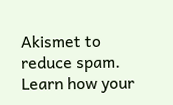Akismet to reduce spam. Learn how your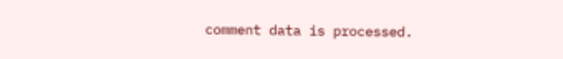comment data is processed.